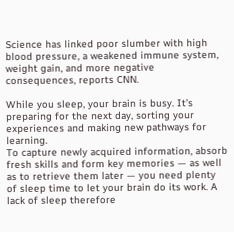Science has linked poor slumber with high blood pressure, a weakened immune system, weight gain, and more negative consequences, reports CNN.

While you sleep, your brain is busy. It’s preparing for the next day, sorting your experiences and making new pathways for learning.
To capture newly acquired information, absorb fresh skills and form key memories — as well as to retrieve them later — you need plenty of sleep time to let your brain do its work. A lack of sleep therefore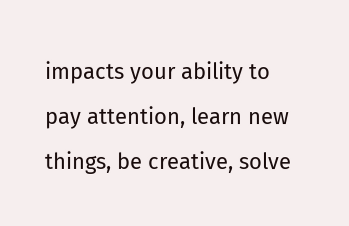impacts your ability to pay attention, learn new things, be creative, solve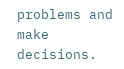problems and make decisions.